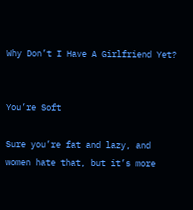Why Don’t I Have A Girlfriend Yet?


You’re Soft

Sure you’re fat and lazy, and women hate that, but it’s more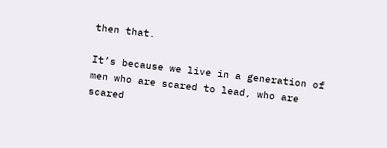then that.

It’s because we live in a generation of men who are scared to lead, who are scared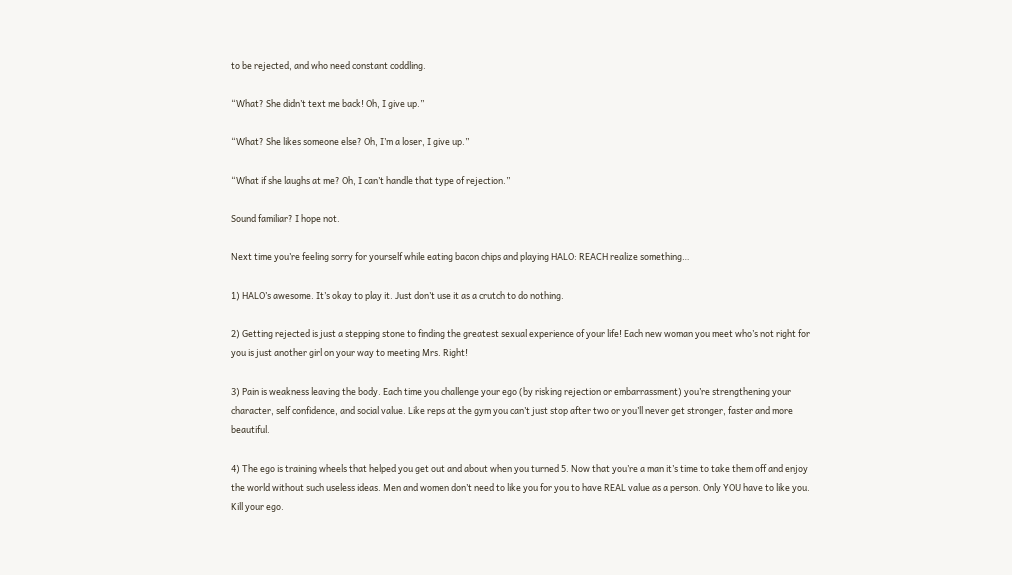to be rejected, and who need constant coddling.

“What? She didn’t text me back! Oh, I give up.”

“What? She likes someone else? Oh, I’m a loser, I give up.”

“What if she laughs at me? Oh, I can’t handle that type of rejection.”

Sound familiar? I hope not.

Next time you’re feeling sorry for yourself while eating bacon chips and playing HALO: REACH realize something…

1) HALO’s awesome. It’s okay to play it. Just don’t use it as a crutch to do nothing.

2) Getting rejected is just a stepping stone to finding the greatest sexual experience of your life! Each new woman you meet who’s not right for you is just another girl on your way to meeting Mrs. Right!

3) Pain is weakness leaving the body. Each time you challenge your ego (by risking rejection or embarrassment) you’re strengthening your character, self confidence, and social value. Like reps at the gym you can’t just stop after two or you’ll never get stronger, faster and more beautiful.

4) The ego is training wheels that helped you get out and about when you turned 5. Now that you’re a man it’s time to take them off and enjoy the world without such useless ideas. Men and women don’t need to like you for you to have REAL value as a person. Only YOU have to like you. Kill your ego.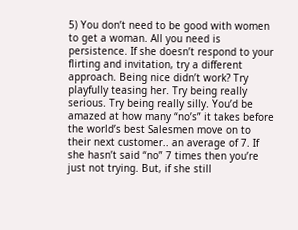5) You don’t need to be good with women to get a woman. All you need is persistence. If she doesn’t respond to your flirting and invitation, try a different approach. Being nice didn’t work? Try playfully teasing her. Try being really serious. Try being really silly. You’d be amazed at how many “no’s” it takes before the world’s best Salesmen move on to their next customer.. an average of 7. If she hasn’t said “no” 7 times then you’re just not trying. But, if she still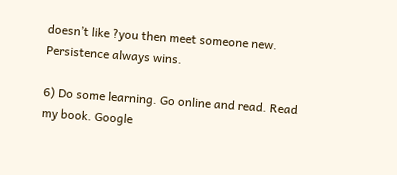doesn’t like ?you then meet someone new. Persistence always wins.

6) Do some learning. Go online and read. Read my book. Google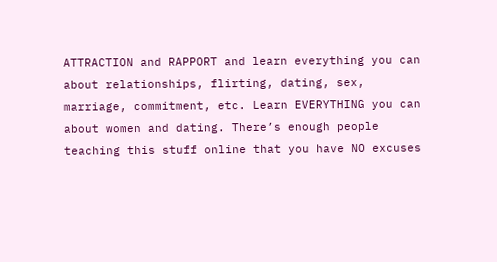ATTRACTION and RAPPORT and learn everything you can about relationships, flirting, dating, sex, marriage, commitment, etc. Learn EVERYTHING you can about women and dating. There’s enough people teaching this stuff online that you have NO excuses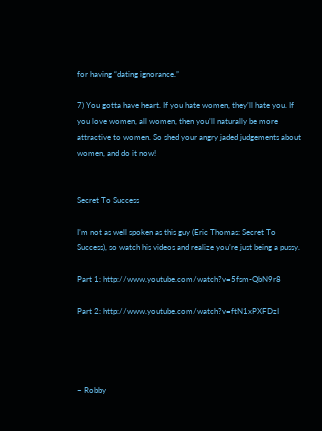for having “dating ignorance.”

7) You gotta have heart. If you hate women, they’ll hate you. If you love women, all women, then you’ll naturally be more attractive to women. So shed your angry jaded judgements about women, and do it now!


Secret To Success

I’m not as well spoken as this guy (Eric Thomas: Secret To Success), so watch his videos and realize you’re just being a pussy.

Part 1: http://www.youtube.com/watch?v=5fsm-QbN9r8

Part 2: http://www.youtube.com/watch?v=ftN1xPXFDzI




~ Robby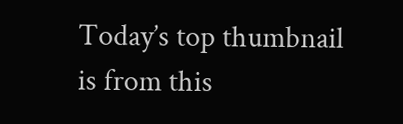Today’s top thumbnail is from this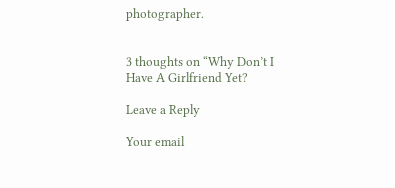photographer.


3 thoughts on “Why Don’t I Have A Girlfriend Yet?

Leave a Reply

Your email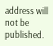address will not be published.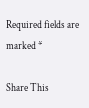Required fields are marked *

Share This